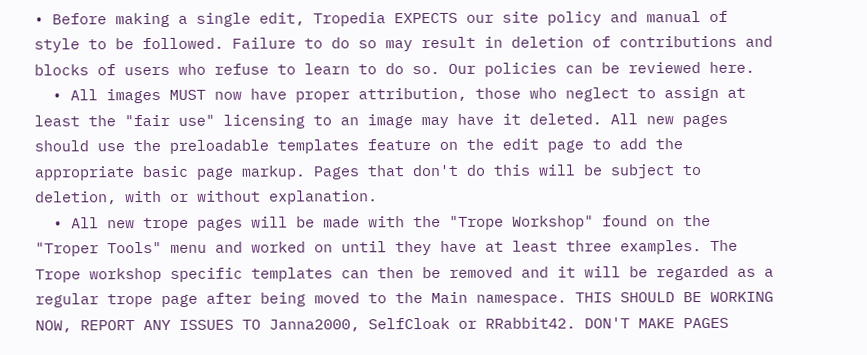• Before making a single edit, Tropedia EXPECTS our site policy and manual of style to be followed. Failure to do so may result in deletion of contributions and blocks of users who refuse to learn to do so. Our policies can be reviewed here.
  • All images MUST now have proper attribution, those who neglect to assign at least the "fair use" licensing to an image may have it deleted. All new pages should use the preloadable templates feature on the edit page to add the appropriate basic page markup. Pages that don't do this will be subject to deletion, with or without explanation.
  • All new trope pages will be made with the "Trope Workshop" found on the "Troper Tools" menu and worked on until they have at least three examples. The Trope workshop specific templates can then be removed and it will be regarded as a regular trope page after being moved to the Main namespace. THIS SHOULD BE WORKING NOW, REPORT ANY ISSUES TO Janna2000, SelfCloak or RRabbit42. DON'T MAKE PAGES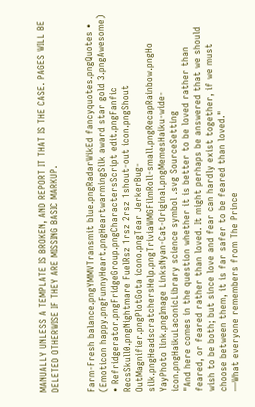MANUALLY UNLESS A TEMPLATE IS BROKEN, AND REPORT IT THAT IS THE CASE. PAGES WILL BE DELETED OTHERWISE IF THEY ARE MISSING BASIC MARKUP.


Farm-Fresh balance.pngYMMVTransmit blue.pngRadarWikEd fancyquotes.pngQuotes • (Emoticon happy.pngFunnyHeart.pngHeartwarmingSilk award star gold 3.pngAwesome) • Refridgerator.pngFridgeGroup.pngCharactersScript edit.pngFanfic RecsSkull0.pngNightmare FuelRsz 1rsz 2rsz 1shout-out icon.pngShout OutMagnifier.pngPlotGota icono.pngTear JerkerBug-silk.pngHeadscratchersHelp.pngTriviaWMGFilmRoll-small.pngRecapRainbow.pngHo YayPhoto link.pngImage LinksNyan-Cat-Original.pngMemesHaiku-wide-icon.pngHaikuLaconicLibrary science symbol .svg SourceSetting
"And here comes in the question whether it is better to be loved rather than feared, or feared rather than loved. It might perhaps be answered that we should wish to be both; but since love and fear can hardly exist together, if we must choose between them, it is far safer to be feared than loved."
—What everyone remembers from The Prince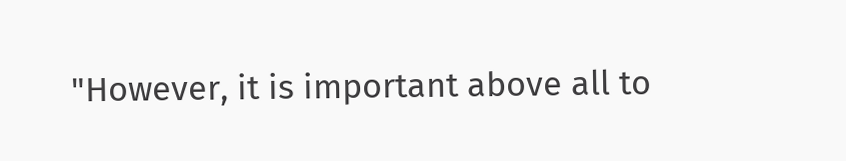"However, it is important above all to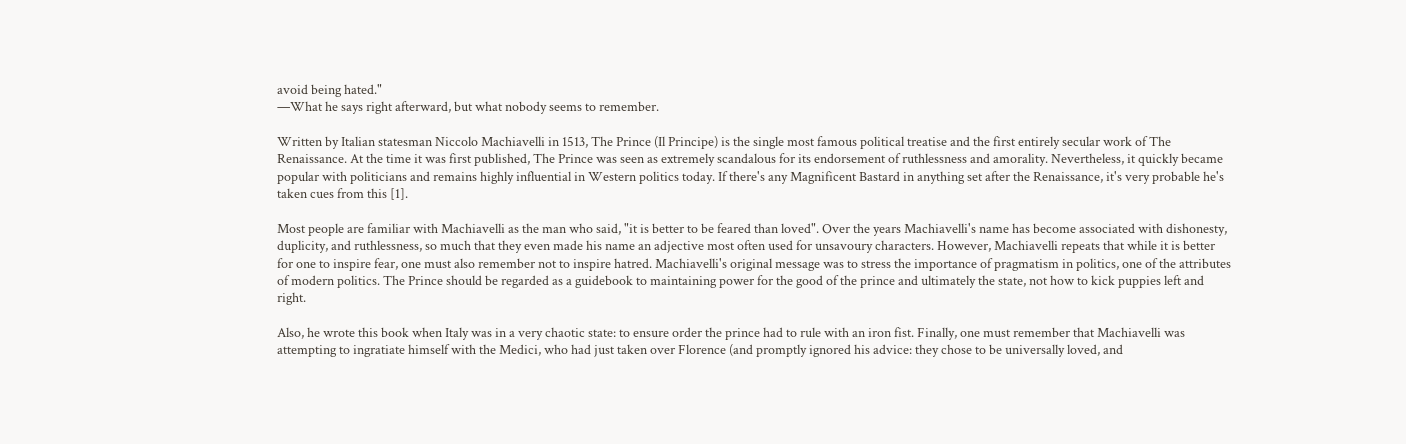avoid being hated."
—What he says right afterward, but what nobody seems to remember.

Written by Italian statesman Niccolo Machiavelli in 1513, The Prince (Il Principe) is the single most famous political treatise and the first entirely secular work of The Renaissance. At the time it was first published, The Prince was seen as extremely scandalous for its endorsement of ruthlessness and amorality. Nevertheless, it quickly became popular with politicians and remains highly influential in Western politics today. If there's any Magnificent Bastard in anything set after the Renaissance, it's very probable he's taken cues from this [1].

Most people are familiar with Machiavelli as the man who said, "it is better to be feared than loved". Over the years Machiavelli's name has become associated with dishonesty, duplicity, and ruthlessness, so much that they even made his name an adjective most often used for unsavoury characters. However, Machiavelli repeats that while it is better for one to inspire fear, one must also remember not to inspire hatred. Machiavelli's original message was to stress the importance of pragmatism in politics, one of the attributes of modern politics. The Prince should be regarded as a guidebook to maintaining power for the good of the prince and ultimately the state, not how to kick puppies left and right.

Also, he wrote this book when Italy was in a very chaotic state: to ensure order the prince had to rule with an iron fist. Finally, one must remember that Machiavelli was attempting to ingratiate himself with the Medici, who had just taken over Florence (and promptly ignored his advice: they chose to be universally loved, and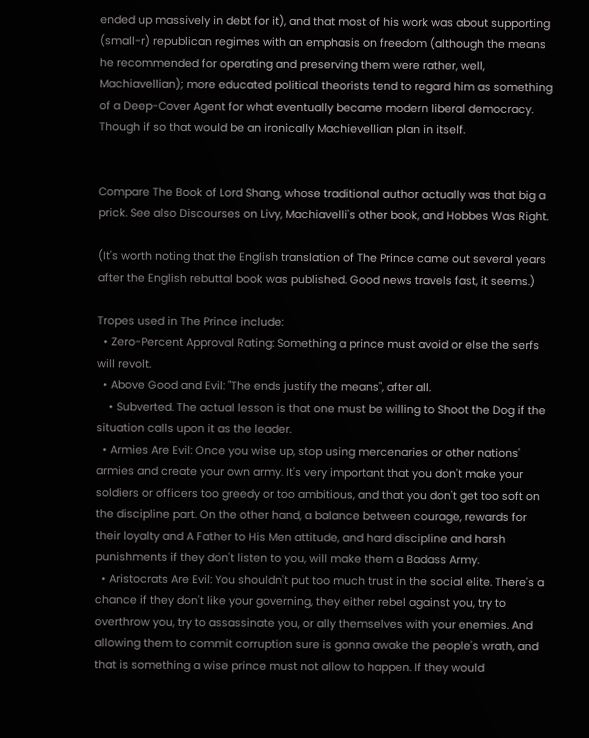ended up massively in debt for it), and that most of his work was about supporting (small-r) republican regimes with an emphasis on freedom (although the means he recommended for operating and preserving them were rather, well, Machiavellian); more educated political theorists tend to regard him as something of a Deep-Cover Agent for what eventually became modern liberal democracy. Though if so that would be an ironically Machievellian plan in itself.


Compare The Book of Lord Shang, whose traditional author actually was that big a prick. See also Discourses on Livy, Machiavelli's other book, and Hobbes Was Right.

(It's worth noting that the English translation of The Prince came out several years after the English rebuttal book was published. Good news travels fast, it seems.)

Tropes used in The Prince include:
  • Zero-Percent Approval Rating: Something a prince must avoid or else the serfs will revolt.
  • Above Good and Evil: "The ends justify the means", after all.
    • Subverted. The actual lesson is that one must be willing to Shoot the Dog if the situation calls upon it as the leader.
  • Armies Are Evil: Once you wise up, stop using mercenaries or other nations' armies and create your own army. It's very important that you don't make your soldiers or officers too greedy or too ambitious, and that you don't get too soft on the discipline part. On the other hand, a balance between courage, rewards for their loyalty and A Father to His Men attitude, and hard discipline and harsh punishments if they don't listen to you, will make them a Badass Army.
  • Aristocrats Are Evil: You shouldn't put too much trust in the social elite. There's a chance if they don't like your governing, they either rebel against you, try to overthrow you, try to assassinate you, or ally themselves with your enemies. And allowing them to commit corruption sure is gonna awake the people's wrath, and that is something a wise prince must not allow to happen. If they would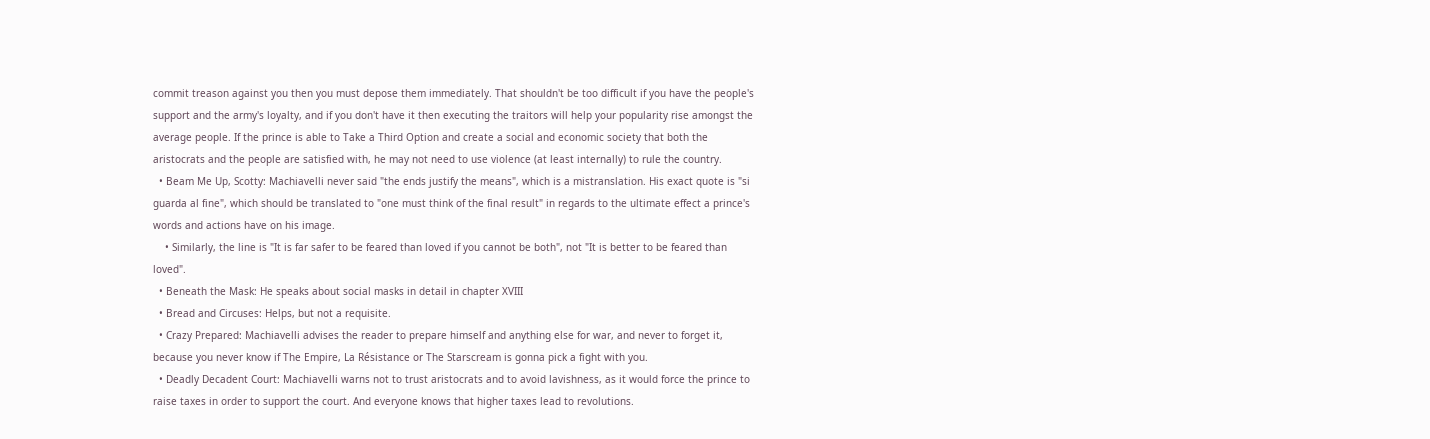commit treason against you then you must depose them immediately. That shouldn't be too difficult if you have the people's support and the army's loyalty, and if you don't have it then executing the traitors will help your popularity rise amongst the average people. If the prince is able to Take a Third Option and create a social and economic society that both the aristocrats and the people are satisfied with, he may not need to use violence (at least internally) to rule the country.
  • Beam Me Up, Scotty: Machiavelli never said "the ends justify the means", which is a mistranslation. His exact quote is "si guarda al fine", which should be translated to "one must think of the final result" in regards to the ultimate effect a prince's words and actions have on his image.
    • Similarly, the line is "It is far safer to be feared than loved if you cannot be both", not "It is better to be feared than loved".
  • Beneath the Mask: He speaks about social masks in detail in chapter XVIII
  • Bread and Circuses: Helps, but not a requisite.
  • Crazy Prepared: Machiavelli advises the reader to prepare himself and anything else for war, and never to forget it, because you never know if The Empire, La Résistance or The Starscream is gonna pick a fight with you.
  • Deadly Decadent Court: Machiavelli warns not to trust aristocrats and to avoid lavishness, as it would force the prince to raise taxes in order to support the court. And everyone knows that higher taxes lead to revolutions.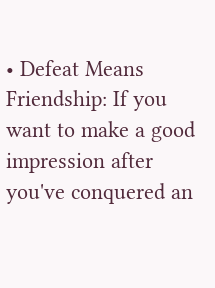• Defeat Means Friendship: If you want to make a good impression after you've conquered an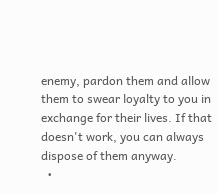enemy, pardon them and allow them to swear loyalty to you in exchange for their lives. If that doesn't work, you can always dispose of them anyway.
  •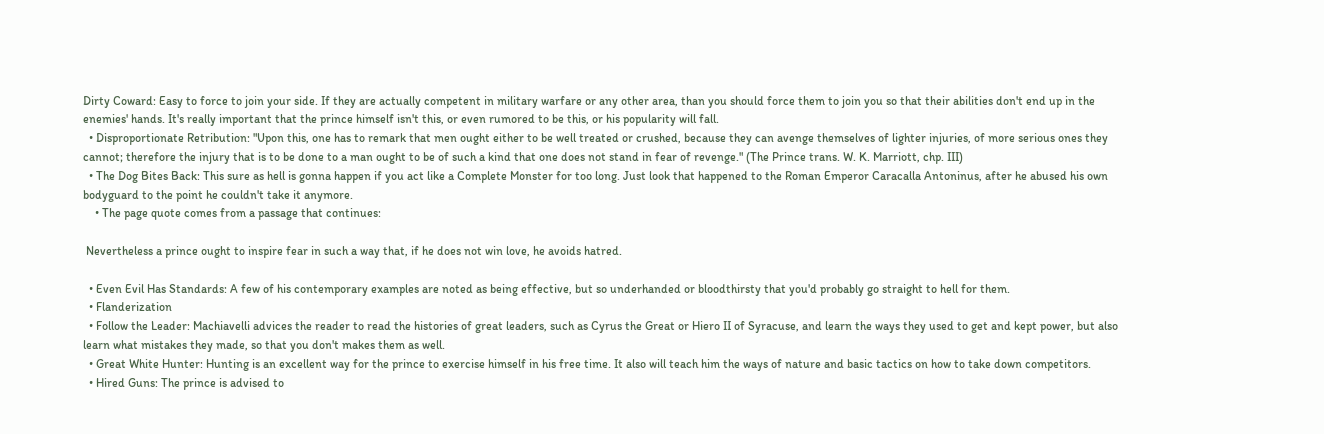Dirty Coward: Easy to force to join your side. If they are actually competent in military warfare or any other area, than you should force them to join you so that their abilities don't end up in the enemies' hands. It's really important that the prince himself isn't this, or even rumored to be this, or his popularity will fall.
  • Disproportionate Retribution: "Upon this, one has to remark that men ought either to be well treated or crushed, because they can avenge themselves of lighter injuries, of more serious ones they cannot; therefore the injury that is to be done to a man ought to be of such a kind that one does not stand in fear of revenge." (The Prince trans. W. K. Marriott, chp. III)
  • The Dog Bites Back: This sure as hell is gonna happen if you act like a Complete Monster for too long. Just look that happened to the Roman Emperor Caracalla Antoninus, after he abused his own bodyguard to the point he couldn't take it anymore.
    • The page quote comes from a passage that continues:

 Nevertheless a prince ought to inspire fear in such a way that, if he does not win love, he avoids hatred.

  • Even Evil Has Standards: A few of his contemporary examples are noted as being effective, but so underhanded or bloodthirsty that you'd probably go straight to hell for them.
  • Flanderization
  • Follow the Leader: Machiavelli advices the reader to read the histories of great leaders, such as Cyrus the Great or Hiero II of Syracuse, and learn the ways they used to get and kept power, but also learn what mistakes they made, so that you don't makes them as well.
  • Great White Hunter: Hunting is an excellent way for the prince to exercise himself in his free time. It also will teach him the ways of nature and basic tactics on how to take down competitors.
  • Hired Guns: The prince is advised to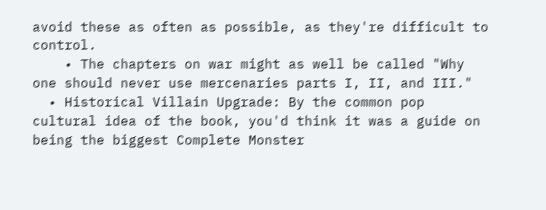avoid these as often as possible, as they're difficult to control.
    • The chapters on war might as well be called "Why one should never use mercenaries parts I, II, and III."
  • Historical Villain Upgrade: By the common pop cultural idea of the book, you'd think it was a guide on being the biggest Complete Monster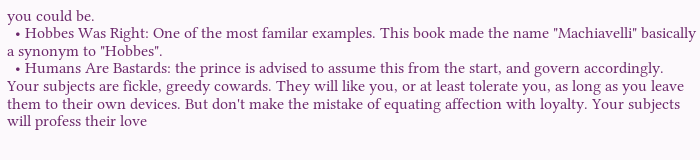you could be.
  • Hobbes Was Right: One of the most familar examples. This book made the name "Machiavelli" basically a synonym to "Hobbes".
  • Humans Are Bastards: the prince is advised to assume this from the start, and govern accordingly. Your subjects are fickle, greedy cowards. They will like you, or at least tolerate you, as long as you leave them to their own devices. But don't make the mistake of equating affection with loyalty. Your subjects will profess their love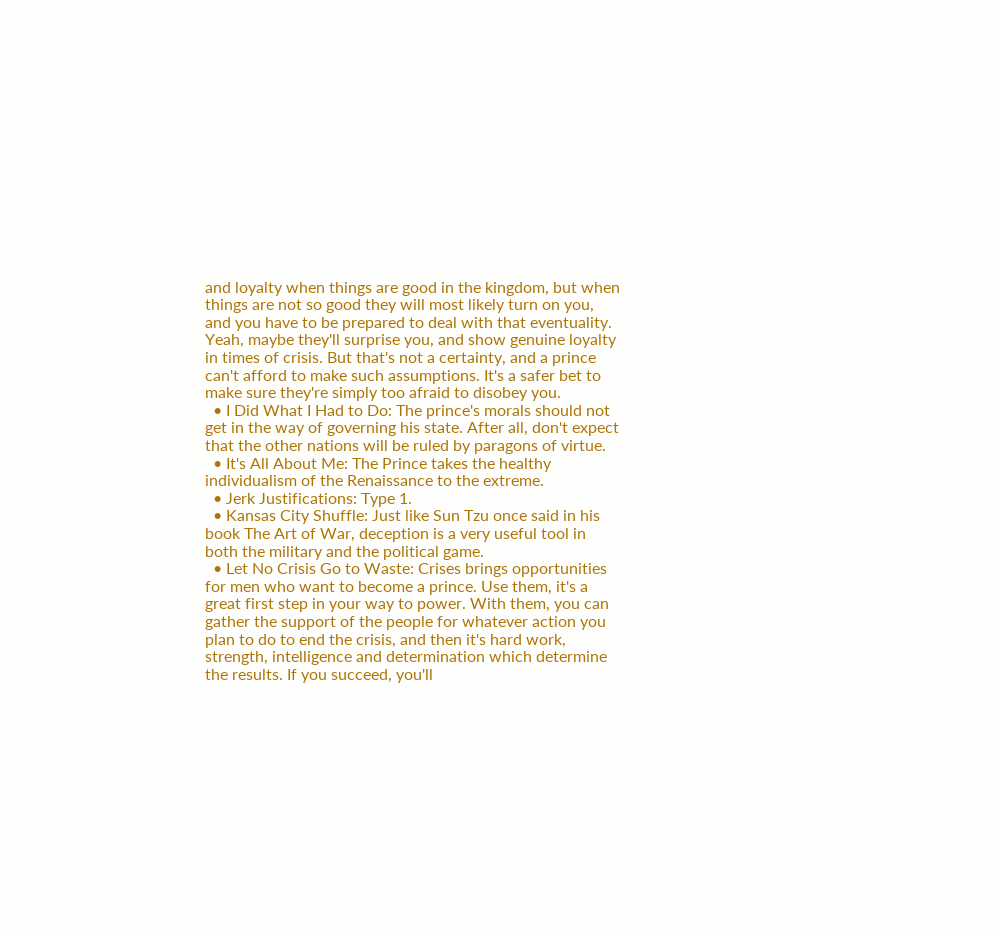and loyalty when things are good in the kingdom, but when things are not so good they will most likely turn on you, and you have to be prepared to deal with that eventuality. Yeah, maybe they'll surprise you, and show genuine loyalty in times of crisis. But that's not a certainty, and a prince can't afford to make such assumptions. It's a safer bet to make sure they're simply too afraid to disobey you.
  • I Did What I Had to Do: The prince's morals should not get in the way of governing his state. After all, don't expect that the other nations will be ruled by paragons of virtue.
  • It's All About Me: The Prince takes the healthy individualism of the Renaissance to the extreme.
  • Jerk Justifications: Type 1.
  • Kansas City Shuffle: Just like Sun Tzu once said in his book The Art of War, deception is a very useful tool in both the military and the political game.
  • Let No Crisis Go to Waste: Crises brings opportunities for men who want to become a prince. Use them, it's a great first step in your way to power. With them, you can gather the support of the people for whatever action you plan to do to end the crisis, and then it's hard work, strength, intelligence and determination which determine the results. If you succeed, you'll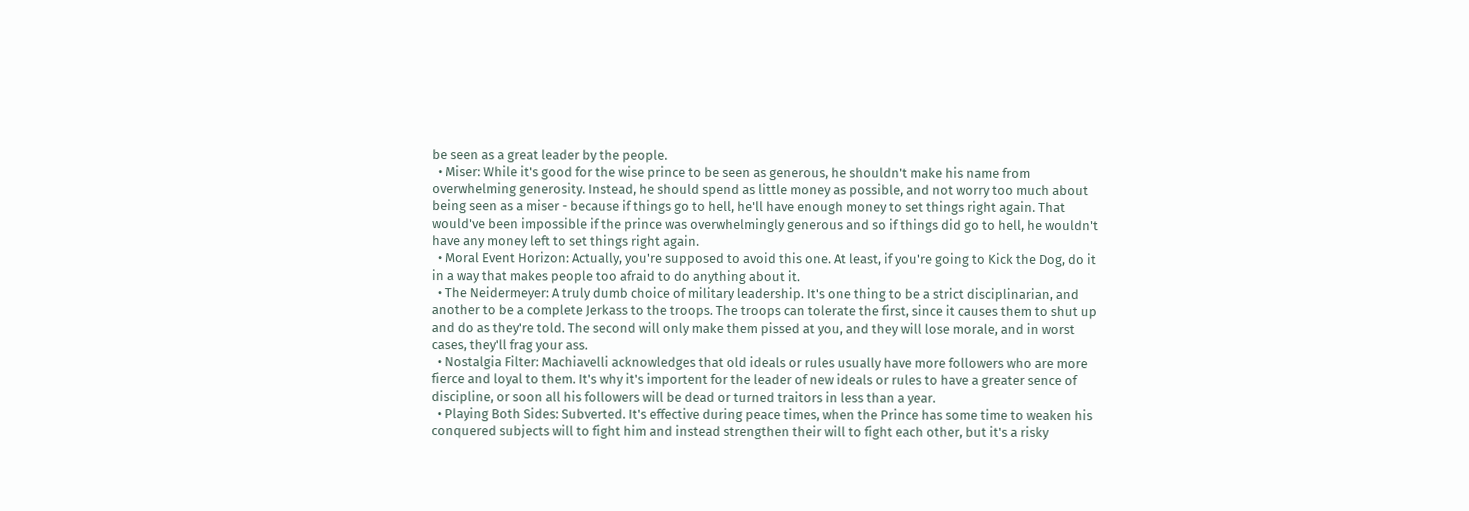be seen as a great leader by the people.
  • Miser: While it's good for the wise prince to be seen as generous, he shouldn't make his name from overwhelming generosity. Instead, he should spend as little money as possible, and not worry too much about being seen as a miser - because if things go to hell, he'll have enough money to set things right again. That would've been impossible if the prince was overwhelmingly generous and so if things did go to hell, he wouldn't have any money left to set things right again.
  • Moral Event Horizon: Actually, you're supposed to avoid this one. At least, if you're going to Kick the Dog, do it in a way that makes people too afraid to do anything about it.
  • The Neidermeyer: A truly dumb choice of military leadership. It's one thing to be a strict disciplinarian, and another to be a complete Jerkass to the troops. The troops can tolerate the first, since it causes them to shut up and do as they're told. The second will only make them pissed at you, and they will lose morale, and in worst cases, they'll frag your ass.
  • Nostalgia Filter: Machiavelli acknowledges that old ideals or rules usually have more followers who are more fierce and loyal to them. It's why it's importent for the leader of new ideals or rules to have a greater sence of discipline, or soon all his followers will be dead or turned traitors in less than a year.
  • Playing Both Sides: Subverted. It's effective during peace times, when the Prince has some time to weaken his conquered subjects will to fight him and instead strengthen their will to fight each other, but it's a risky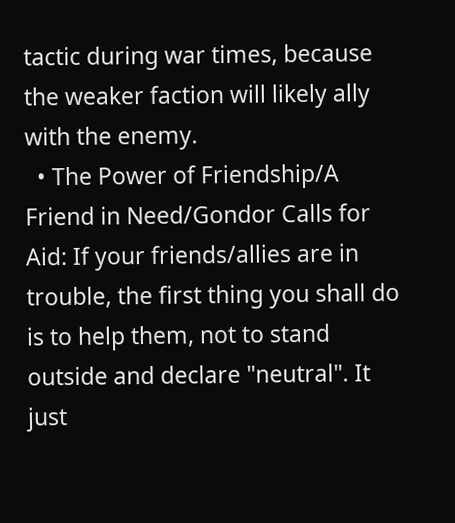tactic during war times, because the weaker faction will likely ally with the enemy.
  • The Power of Friendship/A Friend in Need/Gondor Calls for Aid: If your friends/allies are in trouble, the first thing you shall do is to help them, not to stand outside and declare "neutral". It just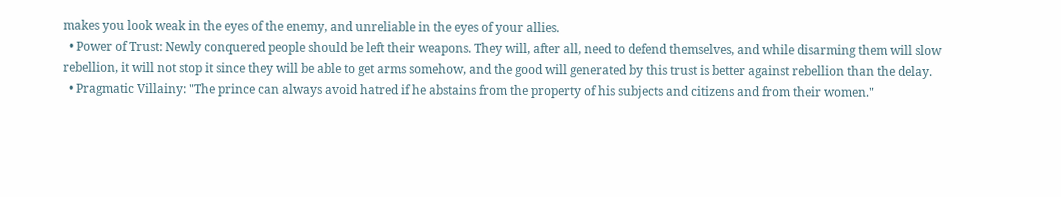makes you look weak in the eyes of the enemy, and unreliable in the eyes of your allies.
  • Power of Trust: Newly conquered people should be left their weapons. They will, after all, need to defend themselves, and while disarming them will slow rebellion, it will not stop it since they will be able to get arms somehow, and the good will generated by this trust is better against rebellion than the delay.
  • Pragmatic Villainy: "The prince can always avoid hatred if he abstains from the property of his subjects and citizens and from their women."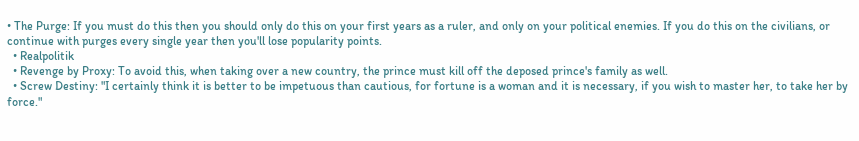• The Purge: If you must do this then you should only do this on your first years as a ruler, and only on your political enemies. If you do this on the civilians, or continue with purges every single year then you'll lose popularity points.
  • Realpolitik
  • Revenge by Proxy: To avoid this, when taking over a new country, the prince must kill off the deposed prince's family as well.
  • Screw Destiny: "I certainly think it is better to be impetuous than cautious, for fortune is a woman and it is necessary, if you wish to master her, to take her by force."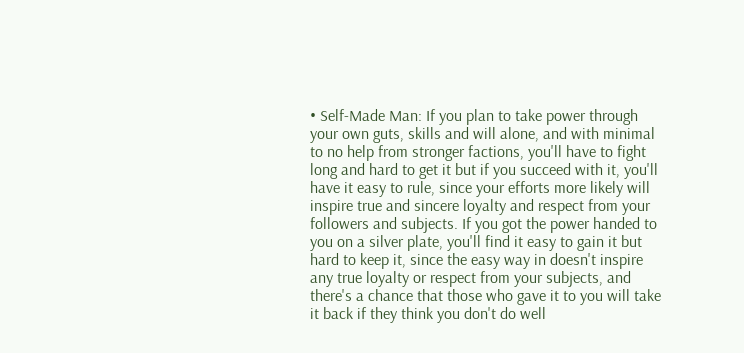• Self-Made Man: If you plan to take power through your own guts, skills and will alone, and with minimal to no help from stronger factions, you'll have to fight long and hard to get it but if you succeed with it, you'll have it easy to rule, since your efforts more likely will inspire true and sincere loyalty and respect from your followers and subjects. If you got the power handed to you on a silver plate, you'll find it easy to gain it but hard to keep it, since the easy way in doesn't inspire any true loyalty or respect from your subjects, and there's a chance that those who gave it to you will take it back if they think you don't do well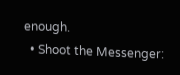enough.
  • Shoot the Messenger: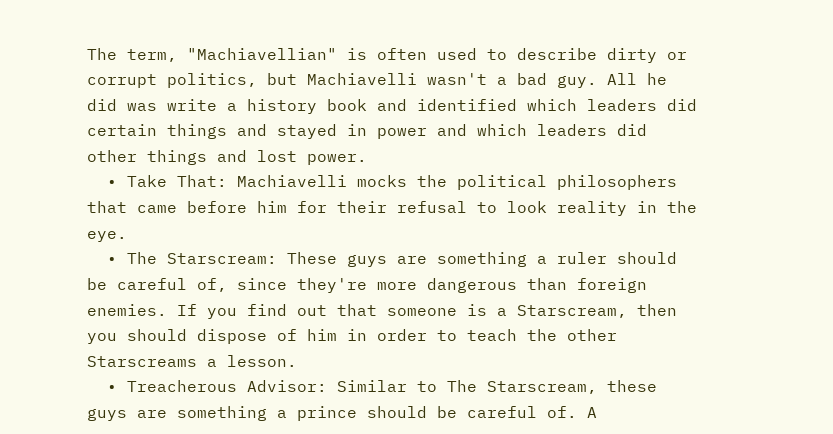The term, "Machiavellian" is often used to describe dirty or corrupt politics, but Machiavelli wasn't a bad guy. All he did was write a history book and identified which leaders did certain things and stayed in power and which leaders did other things and lost power.
  • Take That: Machiavelli mocks the political philosophers that came before him for their refusal to look reality in the eye.
  • The Starscream: These guys are something a ruler should be careful of, since they're more dangerous than foreign enemies. If you find out that someone is a Starscream, then you should dispose of him in order to teach the other Starscreams a lesson.
  • Treacherous Advisor: Similar to The Starscream, these guys are something a prince should be careful of. A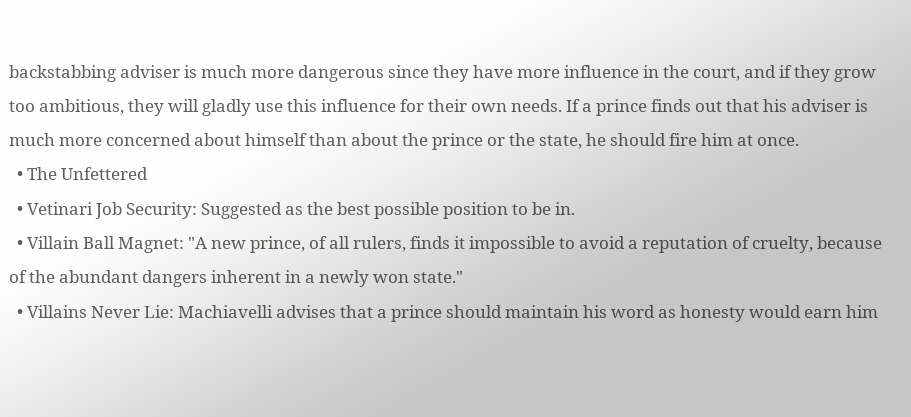backstabbing adviser is much more dangerous since they have more influence in the court, and if they grow too ambitious, they will gladly use this influence for their own needs. If a prince finds out that his adviser is much more concerned about himself than about the prince or the state, he should fire him at once.
  • The Unfettered
  • Vetinari Job Security: Suggested as the best possible position to be in.
  • Villain Ball Magnet: "A new prince, of all rulers, finds it impossible to avoid a reputation of cruelty, because of the abundant dangers inherent in a newly won state."
  • Villains Never Lie: Machiavelli advises that a prince should maintain his word as honesty would earn him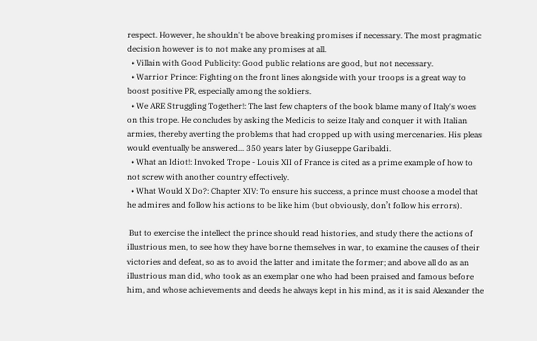respect. However, he shouldn't be above breaking promises if necessary. The most pragmatic decision however is to not make any promises at all.
  • Villain with Good Publicity: Good public relations are good, but not necessary.
  • Warrior Prince: Fighting on the front lines alongside with your troops is a great way to boost positive PR, especially among the soldiers.
  • We ARE Struggling Together!: The last few chapters of the book blame many of Italy's woes on this trope. He concludes by asking the Medicis to seize Italy and conquer it with Italian armies, thereby averting the problems that had cropped up with using mercenaries. His pleas would eventually be answered... 350 years later by Giuseppe Garibaldi.
  • What an Idiot!: Invoked Trope - Louis XII of France is cited as a prime example of how to not screw with another country effectively.
  • What Would X Do?: Chapter XIV: To ensure his success, a prince must choose a model that he admires and follow his actions to be like him (but obviously, don’t follow his errors).

 But to exercise the intellect the prince should read histories, and study there the actions of illustrious men, to see how they have borne themselves in war, to examine the causes of their victories and defeat, so as to avoid the latter and imitate the former; and above all do as an illustrious man did, who took as an exemplar one who had been praised and famous before him, and whose achievements and deeds he always kept in his mind, as it is said Alexander the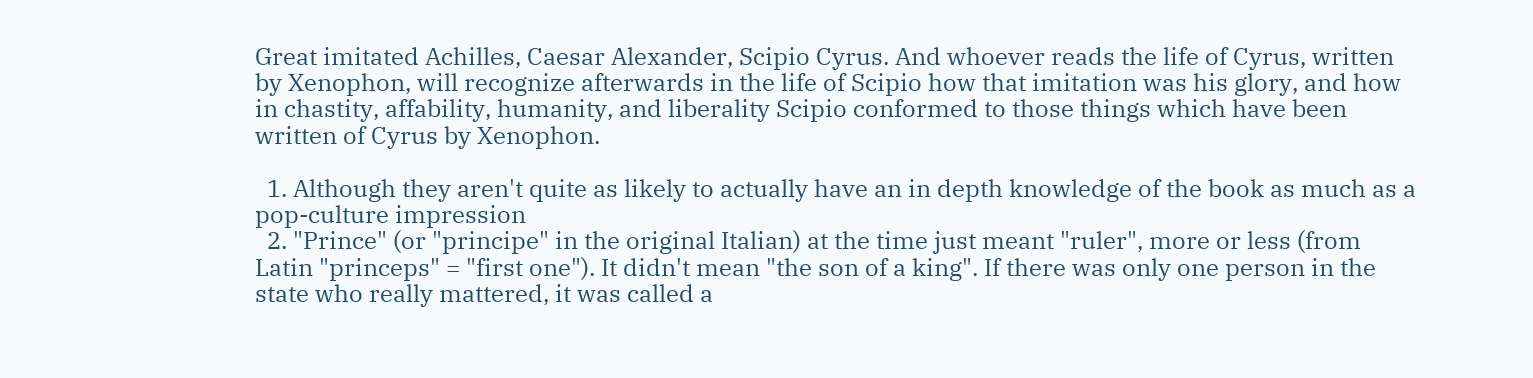Great imitated Achilles, Caesar Alexander, Scipio Cyrus. And whoever reads the life of Cyrus, written by Xenophon, will recognize afterwards in the life of Scipio how that imitation was his glory, and how in chastity, affability, humanity, and liberality Scipio conformed to those things which have been written of Cyrus by Xenophon.

  1. Although they aren't quite as likely to actually have an in depth knowledge of the book as much as a pop-culture impression
  2. "Prince" (or "principe" in the original Italian) at the time just meant "ruler", more or less (from Latin "princeps" = "first one"). It didn't mean "the son of a king". If there was only one person in the state who really mattered, it was called a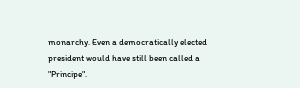monarchy. Even a democratically elected president would have still been called a "Principe".